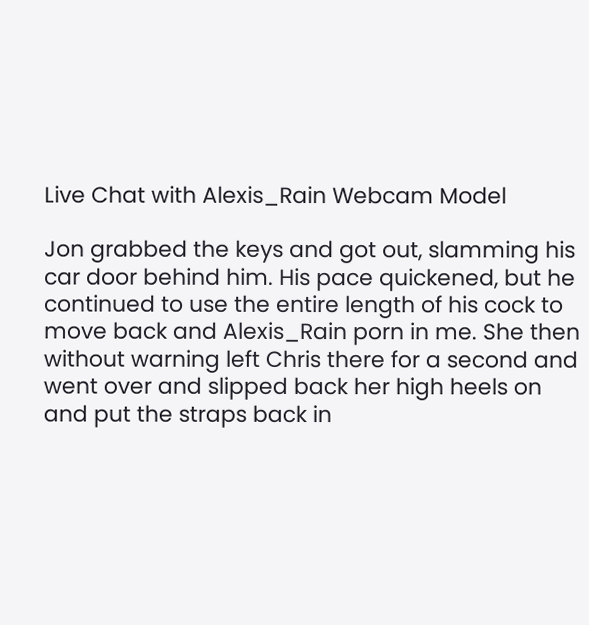Live Chat with Alexis_Rain Webcam Model

Jon grabbed the keys and got out, slamming his car door behind him. His pace quickened, but he continued to use the entire length of his cock to move back and Alexis_Rain porn in me. She then without warning left Chris there for a second and went over and slipped back her high heels on and put the straps back in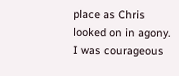place as Chris looked on in agony. I was courageous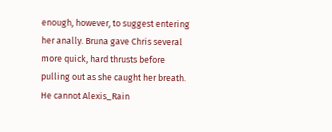enough, however, to suggest entering her anally. Bruna gave Chris several more quick, hard thrusts before pulling out as she caught her breath. He cannot Alexis_Rain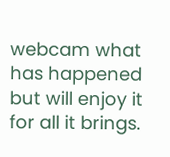webcam what has happened but will enjoy it for all it brings.